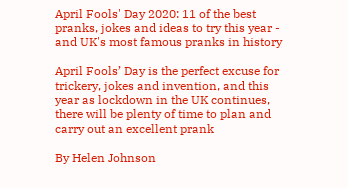April Fools' Day 2020: 11 of the best pranks, jokes and ideas to try this year - and UK's most famous pranks in history

April Fools’ Day is the perfect excuse for trickery, jokes and invention, and this year as lockdown in the UK continues, there will be plenty of time to plan and carry out an excellent prank

By Helen Johnson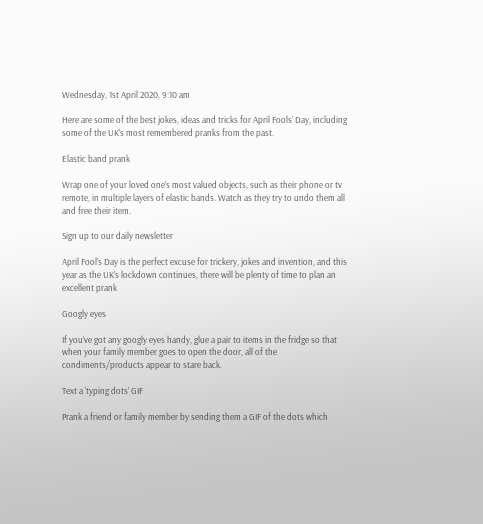Wednesday, 1st April 2020, 9:10 am

Here are some of the best jokes, ideas and tricks for April Fools’ Day, including some of the UK’s most remembered pranks from the past.

Elastic band prank

Wrap one of your loved one’s most valued objects, such as their phone or tv remote, in multiple layers of elastic bands. Watch as they try to undo them all and free their item.

Sign up to our daily newsletter

April Fool’s Day is the perfect excuse for trickery, jokes and invention, and this year as the UK’s lockdown continues, there will be plenty of time to plan an excellent prank

Googly eyes

If you’ve got any googly eyes handy, glue a pair to items in the fridge so that when your family member goes to open the door, all of the condiments/products appear to stare back.

Text a ‘typing dots’ GIF

Prank a friend or family member by sending them a GIF of the dots which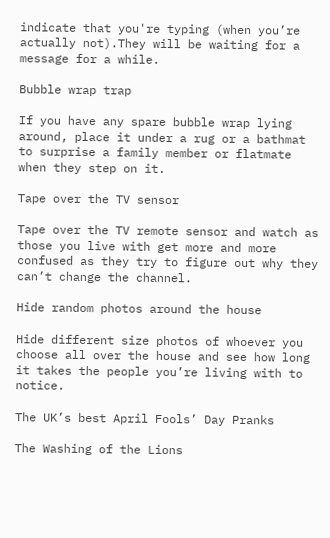indicate that you're typing (when you’re actually not).They will be waiting for a message for a while.

Bubble wrap trap

If you have any spare bubble wrap lying around, place it under a rug or a bathmat to surprise a family member or flatmate when they step on it.

Tape over the TV sensor

Tape over the TV remote sensor and watch as those you live with get more and more confused as they try to figure out why they can’t change the channel.

Hide random photos around the house

Hide different size photos of whoever you choose all over the house and see how long it takes the people you’re living with to notice.

The UK’s best April Fools’ Day Pranks

The Washing of the Lions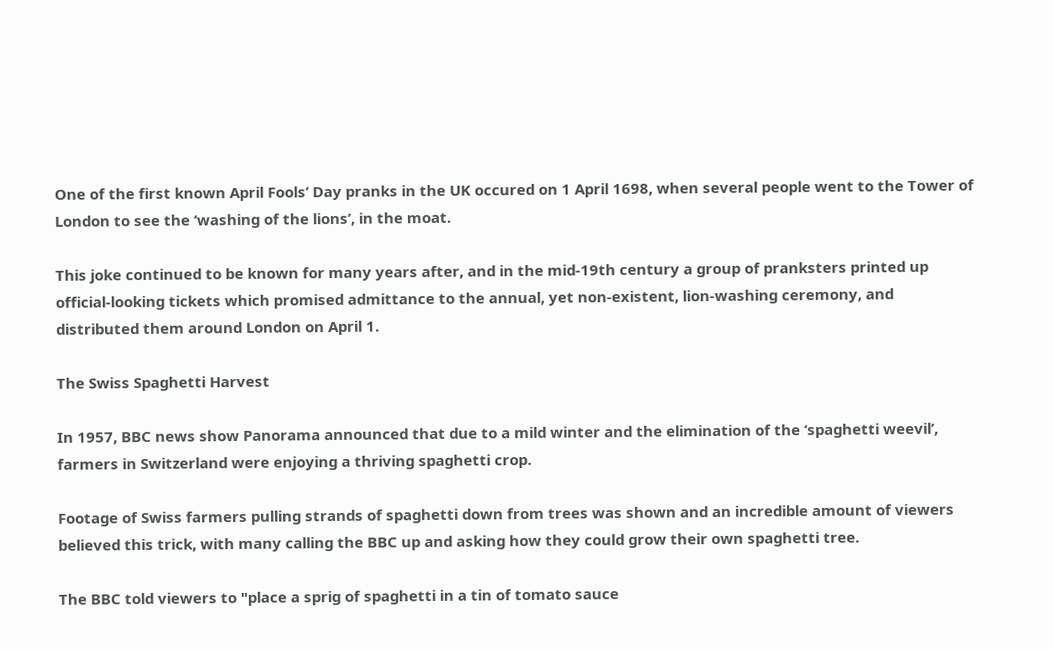One of the first known April Fools’ Day pranks in the UK occured on 1 April 1698, when several people went to the Tower of London to see the ‘washing of the lions’, in the moat.

This joke continued to be known for many years after, and in the mid-19th century a group of pranksters printed up official-looking tickets which promised admittance to the annual, yet non-existent, lion-washing ceremony, and distributed them around London on April 1.

The Swiss Spaghetti Harvest

In 1957, BBC news show Panorama announced that due to a mild winter and the elimination of the ‘spaghetti weevil’, farmers in Switzerland were enjoying a thriving spaghetti crop.

Footage of Swiss farmers pulling strands of spaghetti down from trees was shown and an incredible amount of viewers believed this trick, with many calling the BBC up and asking how they could grow their own spaghetti tree.

The BBC told viewers to "place a sprig of spaghetti in a tin of tomato sauce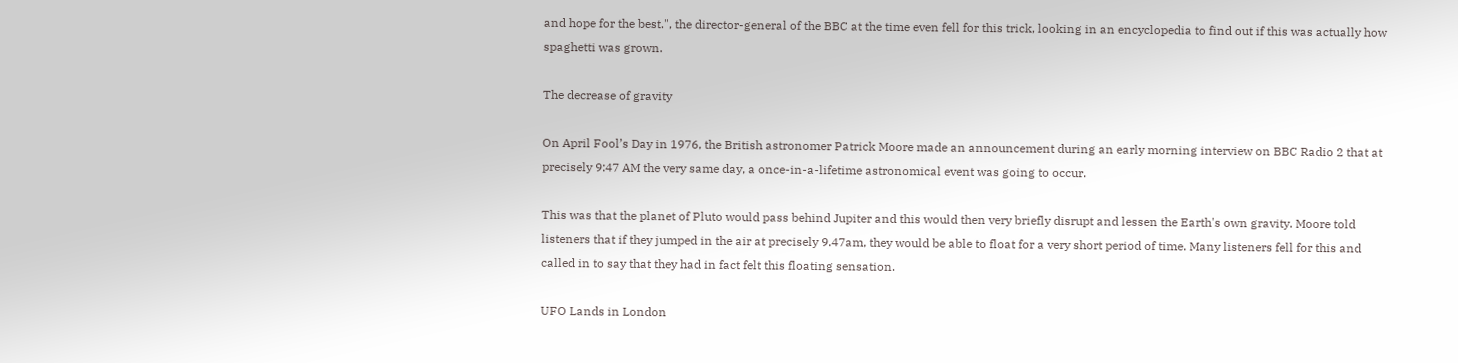and hope for the best.", the director-general of the BBC at the time even fell for this trick, looking in an encyclopedia to find out if this was actually how spaghetti was grown.

The decrease of gravity

On April Fool’s Day in 1976, the British astronomer Patrick Moore made an announcement during an early morning interview on BBC Radio 2 that at precisely 9:47 AM the very same day, a once-in-a-lifetime astronomical event was going to occur.

This was that the planet of Pluto would pass behind Jupiter and this would then very briefly disrupt and lessen the Earth's own gravity. Moore told listeners that if they jumped in the air at precisely 9.47am, they would be able to float for a very short period of time. Many listeners fell for this and called in to say that they had in fact felt this floating sensation.

UFO Lands in London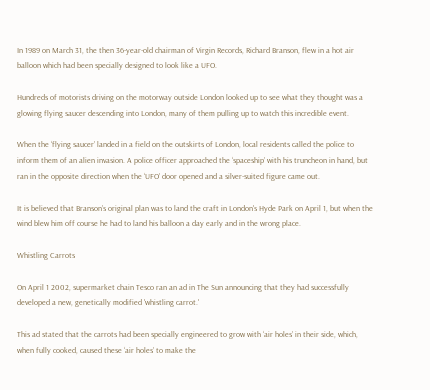In 1989 on March 31, the then 36-year-old chairman of Virgin Records, Richard Branson, flew in a hot air balloon which had been specially designed to look like a UFO.

Hundreds of motorists driving on the motorway outside London looked up to see what they thought was a glowing flying saucer descending into London, many of them pulling up to watch this incredible event.

When the ‘flying saucer’ landed in a field on the outskirts of London, local residents called the police to inform them of an alien invasion. A police officer approached the ‘spaceship’ with his truncheon in hand, but ran in the opposite direction when the ‘UFO’ door opened and a silver-suited figure came out.

It is believed that Branson’s original plan was to land the craft in London's Hyde Park on April 1, but when the wind blew him off course he had to land his balloon a day early and in the wrong place.

Whistling Carrots

On April 1 2002, supermarket chain Tesco ran an ad in The Sun announcing that they had successfully developed a new, genetically modified 'whistling carrot.'

This ad stated that the carrots had been specially engineered to grow with ‘air holes’ in their side, which, when fully cooked, caused these ‘air holes’ to make the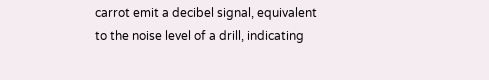carrot emit a decibel signal, equivalent to the noise level of a drill, indicating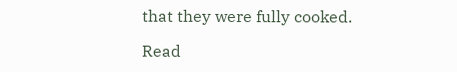that they were fully cooked.

Read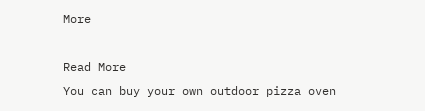More

Read More
You can buy your own outdoor pizza oven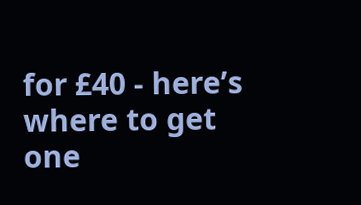for £40 - here’s where to get one